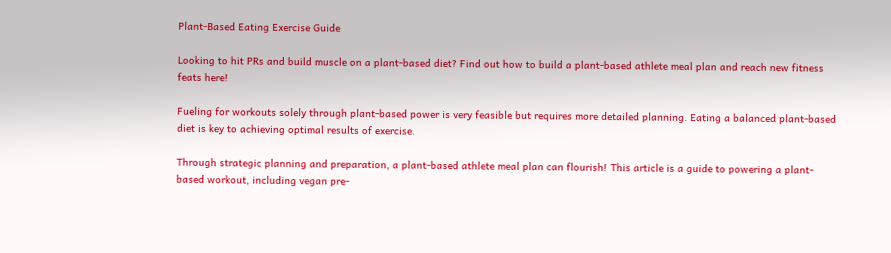Plant-Based Eating Exercise Guide

Looking to hit PRs and build muscle on a plant-based diet? Find out how to build a plant-based athlete meal plan and reach new fitness feats here!

Fueling for workouts solely through plant-based power is very feasible but requires more detailed planning. Eating a balanced plant-based diet is key to achieving optimal results of exercise.

Through strategic planning and preparation, a plant-based athlete meal plan can flourish! This article is a guide to powering a plant-based workout, including vegan pre-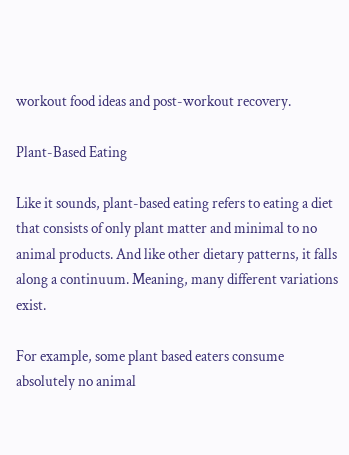workout food ideas and post-workout recovery.

Plant-Based Eating

Like it sounds, plant-based eating refers to eating a diet that consists of only plant matter and minimal to no animal products. And like other dietary patterns, it falls along a continuum. Meaning, many different variations exist.

For example, some plant based eaters consume absolutely no animal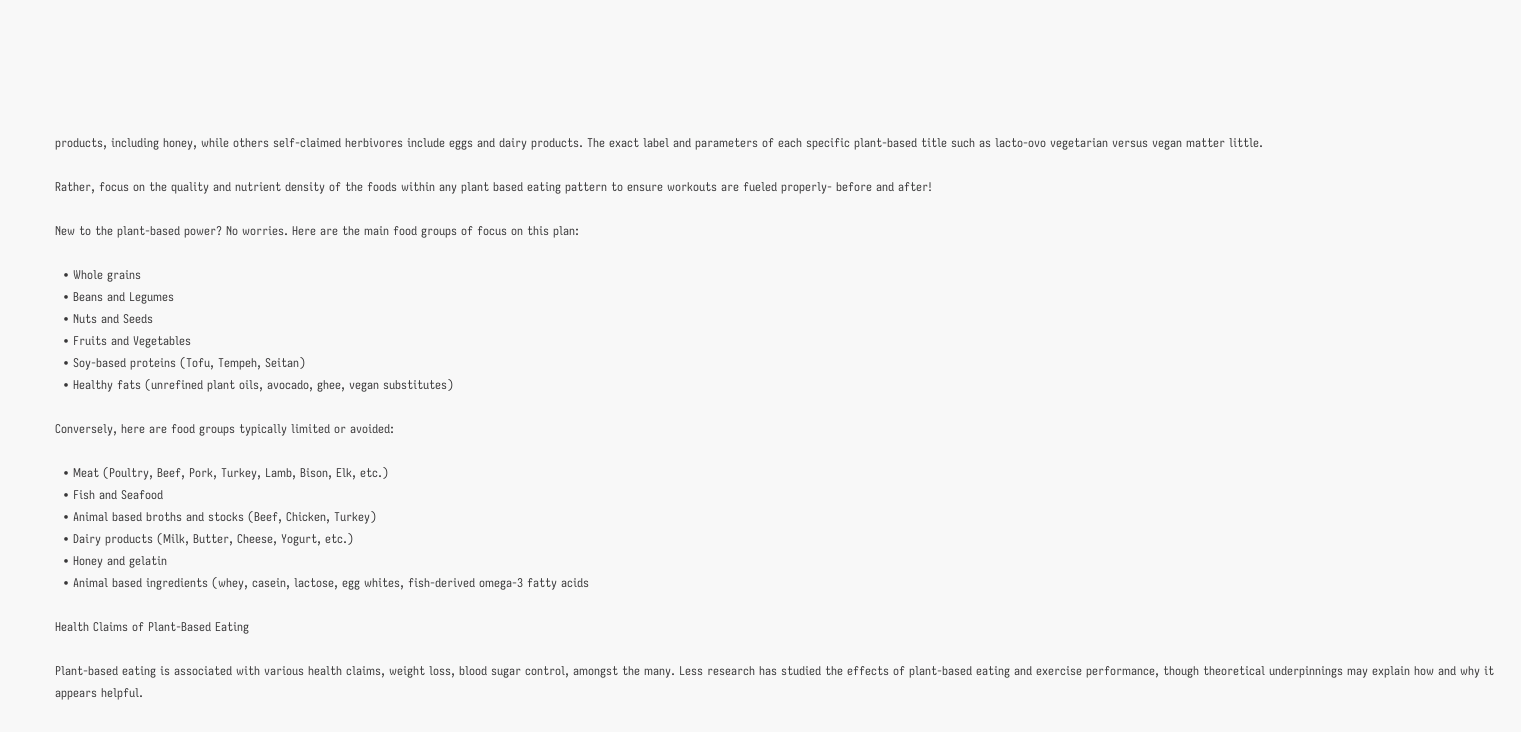products, including honey, while others self-claimed herbivores include eggs and dairy products. The exact label and parameters of each specific plant-based title such as lacto-ovo vegetarian versus vegan matter little.

Rather, focus on the quality and nutrient density of the foods within any plant based eating pattern to ensure workouts are fueled properly- before and after!

New to the plant-based power? No worries. Here are the main food groups of focus on this plan:

  • Whole grains
  • Beans and Legumes
  • Nuts and Seeds
  • Fruits and Vegetables
  • Soy-based proteins (Tofu, Tempeh, Seitan)
  • Healthy fats (unrefined plant oils, avocado, ghee, vegan substitutes)

Conversely, here are food groups typically limited or avoided:

  • Meat (Poultry, Beef, Pork, Turkey, Lamb, Bison, Elk, etc.)
  • Fish and Seafood
  • Animal based broths and stocks (Beef, Chicken, Turkey)
  • Dairy products (Milk, Butter, Cheese, Yogurt, etc.)
  • Honey and gelatin
  • Animal based ingredients (whey, casein, lactose, egg whites, fish-derived omega-3 fatty acids

Health Claims of Plant-Based Eating

Plant-based eating is associated with various health claims, weight loss, blood sugar control, amongst the many. Less research has studied the effects of plant-based eating and exercise performance, though theoretical underpinnings may explain how and why it appears helpful.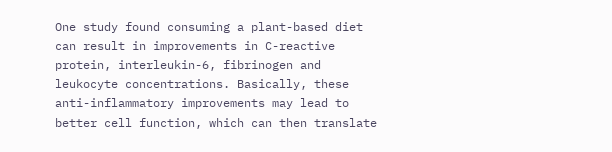One study found consuming a plant-based diet can result in improvements in C-reactive protein, interleukin-6, fibrinogen and leukocyte concentrations. Basically, these anti-inflammatory improvements may lead to better cell function, which can then translate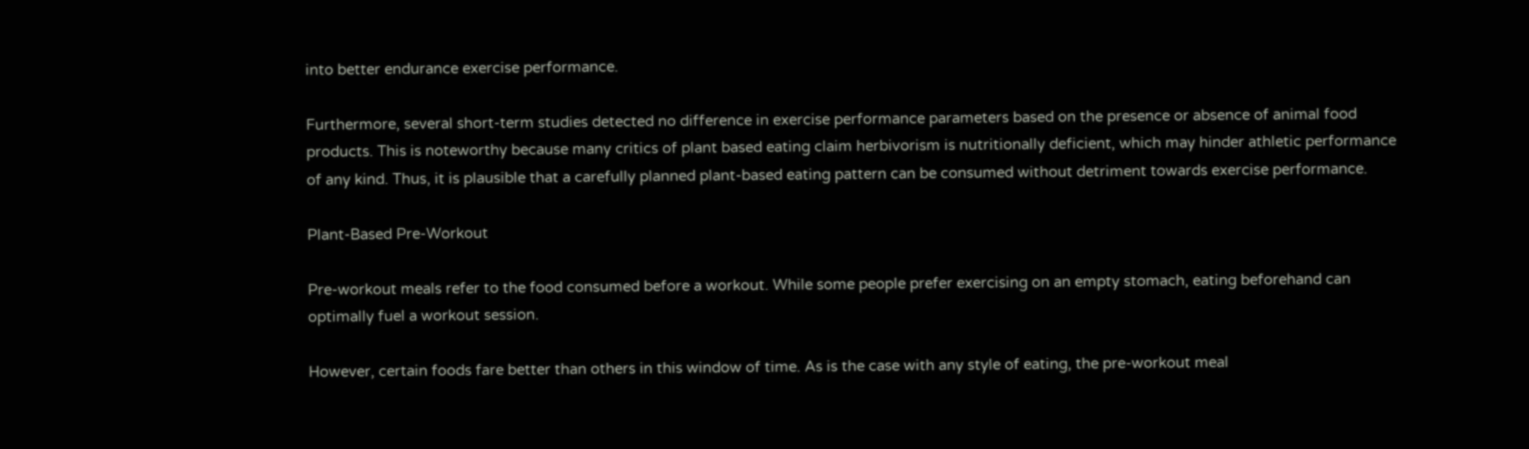into better endurance exercise performance.

Furthermore, several short-term studies detected no difference in exercise performance parameters based on the presence or absence of animal food products. This is noteworthy because many critics of plant based eating claim herbivorism is nutritionally deficient, which may hinder athletic performance of any kind. Thus, it is plausible that a carefully planned plant-based eating pattern can be consumed without detriment towards exercise performance.

Plant-Based Pre-Workout

Pre-workout meals refer to the food consumed before a workout. While some people prefer exercising on an empty stomach, eating beforehand can optimally fuel a workout session.

However, certain foods fare better than others in this window of time. As is the case with any style of eating, the pre-workout meal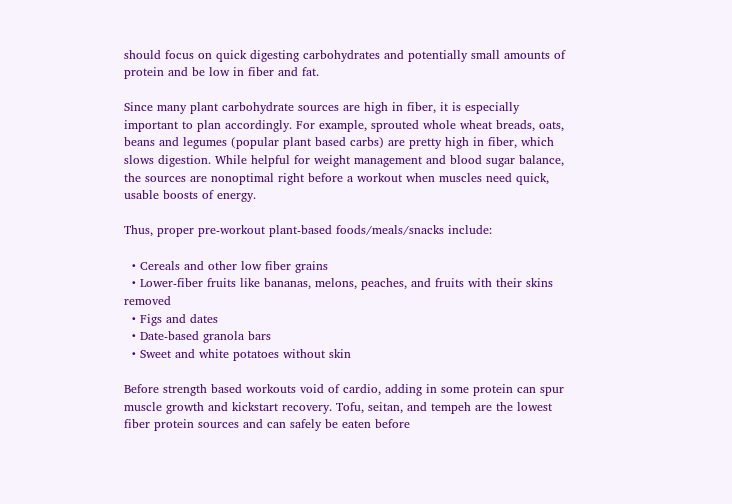should focus on quick digesting carbohydrates and potentially small amounts of protein and be low in fiber and fat.

Since many plant carbohydrate sources are high in fiber, it is especially important to plan accordingly. For example, sprouted whole wheat breads, oats, beans and legumes (popular plant based carbs) are pretty high in fiber, which slows digestion. While helpful for weight management and blood sugar balance, the sources are nonoptimal right before a workout when muscles need quick, usable boosts of energy.

Thus, proper pre-workout plant-based foods/meals/snacks include:

  • Cereals and other low fiber grains
  • Lower-fiber fruits like bananas, melons, peaches, and fruits with their skins removed
  • Figs and dates
  • Date-based granola bars
  • Sweet and white potatoes without skin

Before strength based workouts void of cardio, adding in some protein can spur muscle growth and kickstart recovery. Tofu, seitan, and tempeh are the lowest fiber protein sources and can safely be eaten before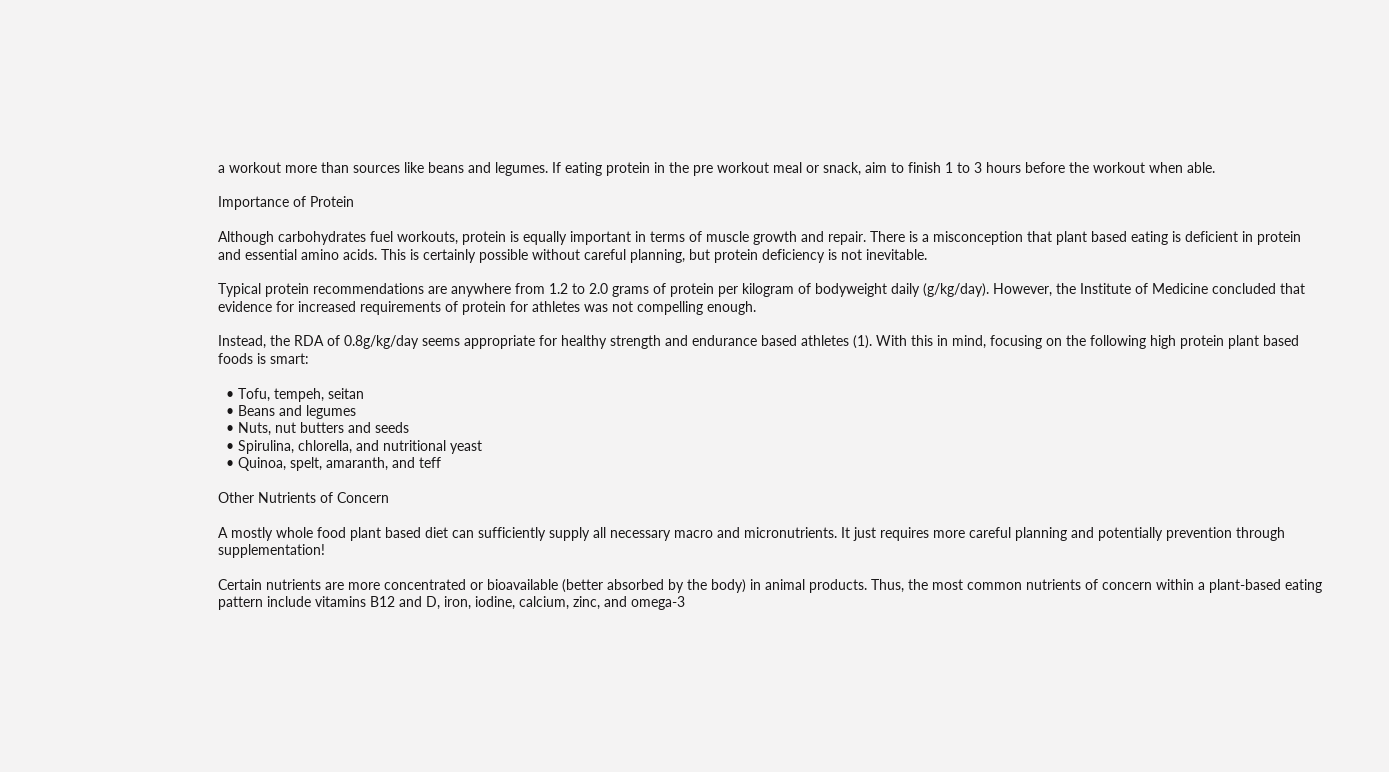a workout more than sources like beans and legumes. If eating protein in the pre workout meal or snack, aim to finish 1 to 3 hours before the workout when able.

Importance of Protein

Although carbohydrates fuel workouts, protein is equally important in terms of muscle growth and repair. There is a misconception that plant based eating is deficient in protein and essential amino acids. This is certainly possible without careful planning, but protein deficiency is not inevitable.

Typical protein recommendations are anywhere from 1.2 to 2.0 grams of protein per kilogram of bodyweight daily (g/kg/day). However, the Institute of Medicine concluded that evidence for increased requirements of protein for athletes was not compelling enough.

Instead, the RDA of 0.8g/kg/day seems appropriate for healthy strength and endurance based athletes (1). With this in mind, focusing on the following high protein plant based foods is smart:

  • Tofu, tempeh, seitan
  • Beans and legumes
  • Nuts, nut butters and seeds
  • Spirulina, chlorella, and nutritional yeast
  • Quinoa, spelt, amaranth, and teff

Other Nutrients of Concern

A mostly whole food plant based diet can sufficiently supply all necessary macro and micronutrients. It just requires more careful planning and potentially prevention through supplementation!

Certain nutrients are more concentrated or bioavailable (better absorbed by the body) in animal products. Thus, the most common nutrients of concern within a plant-based eating pattern include vitamins B12 and D, iron, iodine, calcium, zinc, and omega-3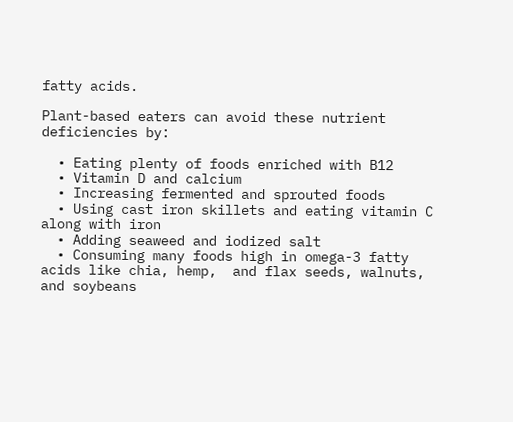fatty acids.

Plant-based eaters can avoid these nutrient deficiencies by:

  • Eating plenty of foods enriched with B12
  • Vitamin D and calcium
  • Increasing fermented and sprouted foods
  • Using cast iron skillets and eating vitamin C along with iron
  • Adding seaweed and iodized salt
  • Consuming many foods high in omega-3 fatty acids like chia, hemp,  and flax seeds, walnuts, and soybeans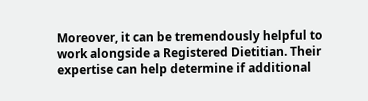Moreover, it can be tremendously helpful to work alongside a Registered Dietitian. Their expertise can help determine if additional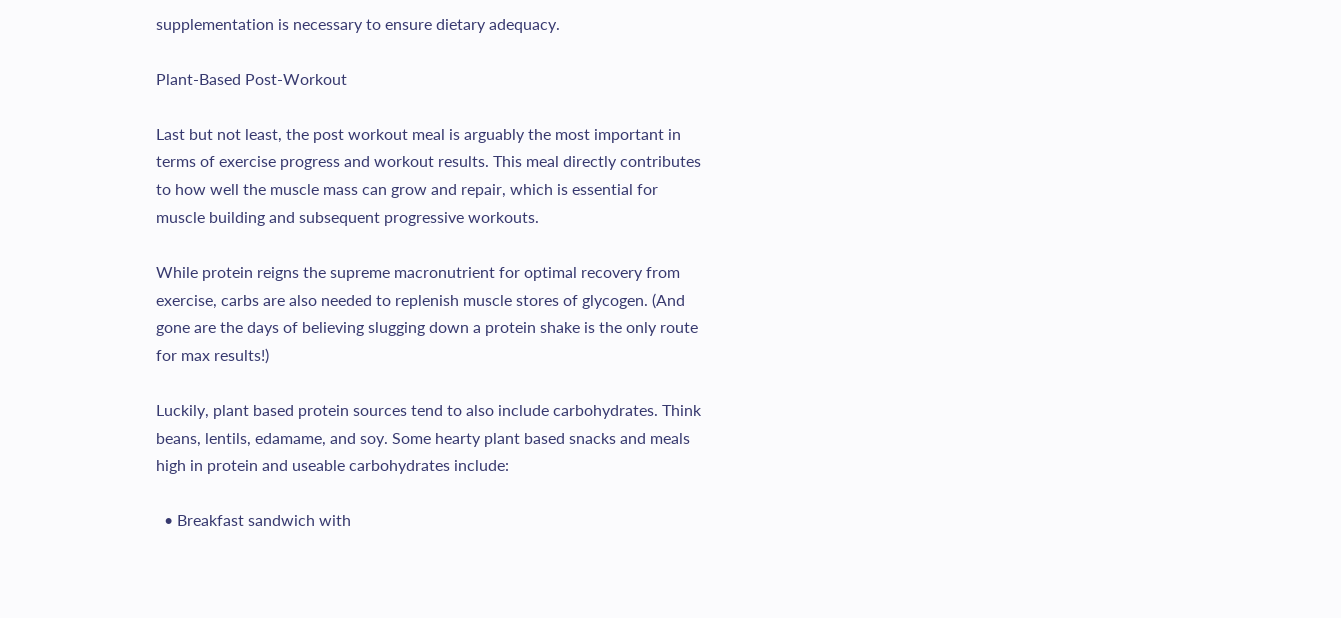supplementation is necessary to ensure dietary adequacy.

Plant-Based Post-Workout

Last but not least, the post workout meal is arguably the most important in terms of exercise progress and workout results. This meal directly contributes to how well the muscle mass can grow and repair, which is essential for muscle building and subsequent progressive workouts.

While protein reigns the supreme macronutrient for optimal recovery from exercise, carbs are also needed to replenish muscle stores of glycogen. (And gone are the days of believing slugging down a protein shake is the only route for max results!)

Luckily, plant based protein sources tend to also include carbohydrates. Think beans, lentils, edamame, and soy. Some hearty plant based snacks and meals high in protein and useable carbohydrates include:

  • Breakfast sandwich with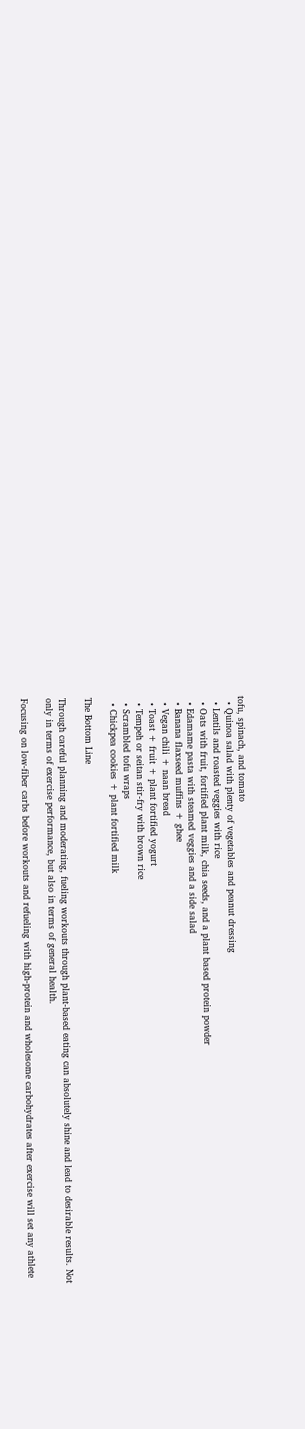tofu, spinach, and tomato
  • Quinoa salad with plenty of vegetables and peanut dressing
  • Lentils and roasted veggies with rice
  • Oats with fruit, fortified plant milk, chia seeds, and a plant based protein powder
  • Edamame pasta with steamed veggies and a side salad
  • Banana flaxseed muffins + ghee
  • Vegan chili + naan bread
  • Toast + fruit + plant fortified yogurt
  • Tempeh or seitan stir-fry with brown rice
  • Scrambled tofu wraps
  • Chickpea cookies + plant fortified milk

The Bottom Line

Through careful planning and moderating, fueling workouts through plant-based eating can absolutely shine and lead to desirable results. Not only in terms of exercise performance, but also in terms of general health.

Focusing on low-fiber carbs before workouts and refueling with high-protein and wholesome carbohydrates after exercise will set any athlete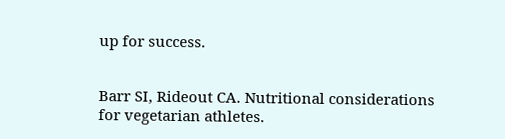up for success.


Barr SI, Rideout CA. Nutritional considerations for vegetarian athletes.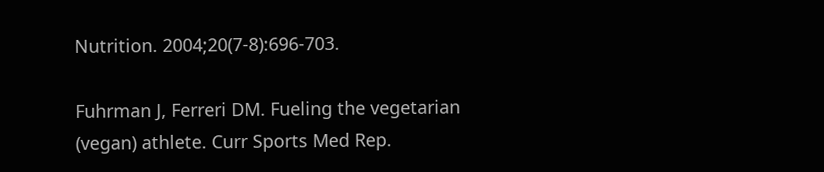Nutrition. 2004;20(7-8):696-703.

Fuhrman J, Ferreri DM. Fueling the vegetarian (vegan) athlete. Curr Sports Med Rep.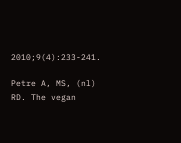2010;9(4):233-241.

Petre A, MS, (nl) RD. The vegan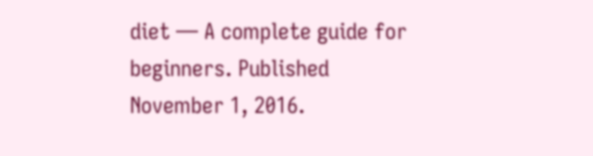diet — A complete guide for beginners. Published November 1, 2016.